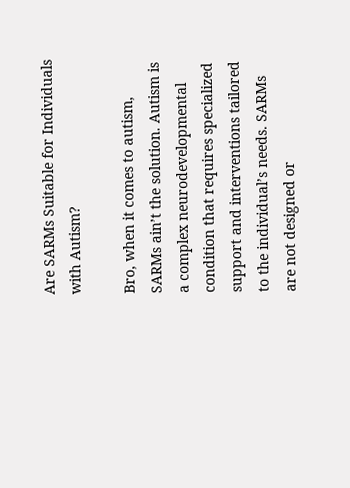Are SARMs Suitable for Individuals with Autism?

Bro, when it comes to autism, SARMs ain’t the solution. Autism is a complex neurodevelopmental condition that requires specialized support and interventions tailored to the individual’s needs. SARMs are not designed or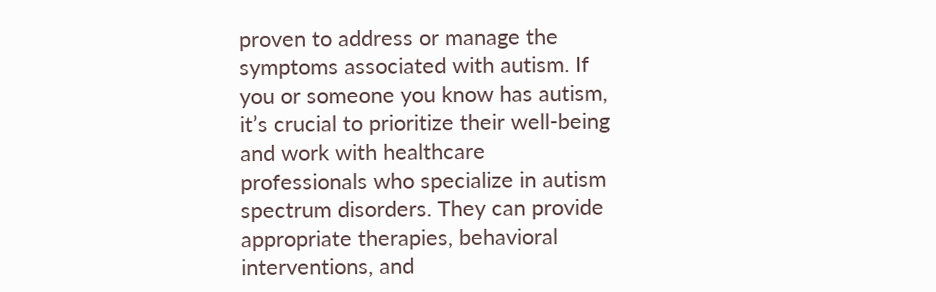proven to address or manage the symptoms associated with autism. If you or someone you know has autism, it’s crucial to prioritize their well-being and work with healthcare professionals who specialize in autism spectrum disorders. They can provide appropriate therapies, behavioral interventions, and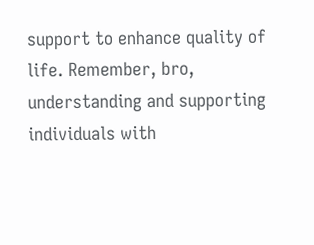support to enhance quality of life. Remember, bro, understanding and supporting individuals with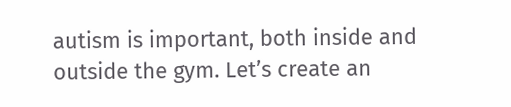autism is important, both inside and outside the gym. Let’s create an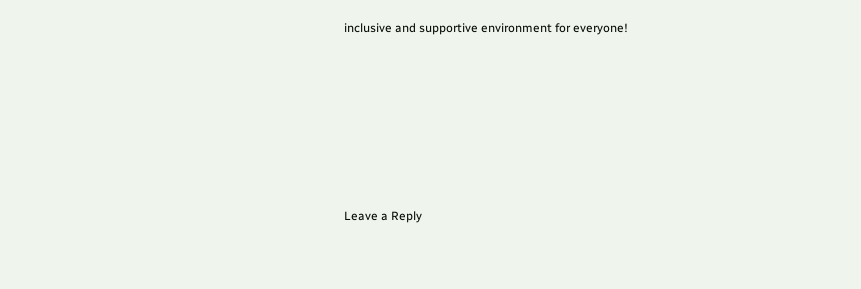inclusive and supportive environment for everyone!







Leave a Reply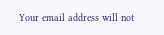Your email address will not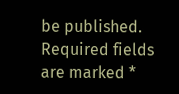be published. Required fields are marked *